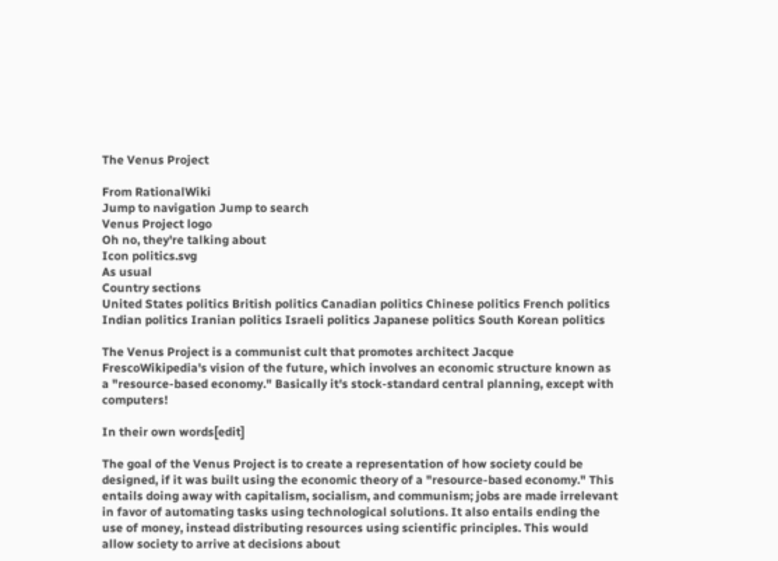The Venus Project

From RationalWiki
Jump to navigation Jump to search
Venus Project logo
Oh no, they're talking about
Icon politics.svg
As usual
Country sections
United States politics British politics Canadian politics Chinese politics French politics Indian politics Iranian politics Israeli politics Japanese politics South Korean politics

The Venus Project is a communist cult that promotes architect Jacque FrescoWikipedia's vision of the future, which involves an economic structure known as a "resource-based economy." Basically it's stock-standard central planning, except with computers!

In their own words[edit]

The goal of the Venus Project is to create a representation of how society could be designed, if it was built using the economic theory of a "resource-based economy." This entails doing away with capitalism, socialism, and communism; jobs are made irrelevant in favor of automating tasks using technological solutions. It also entails ending the use of money, instead distributing resources using scientific principles. This would allow society to arrive at decisions about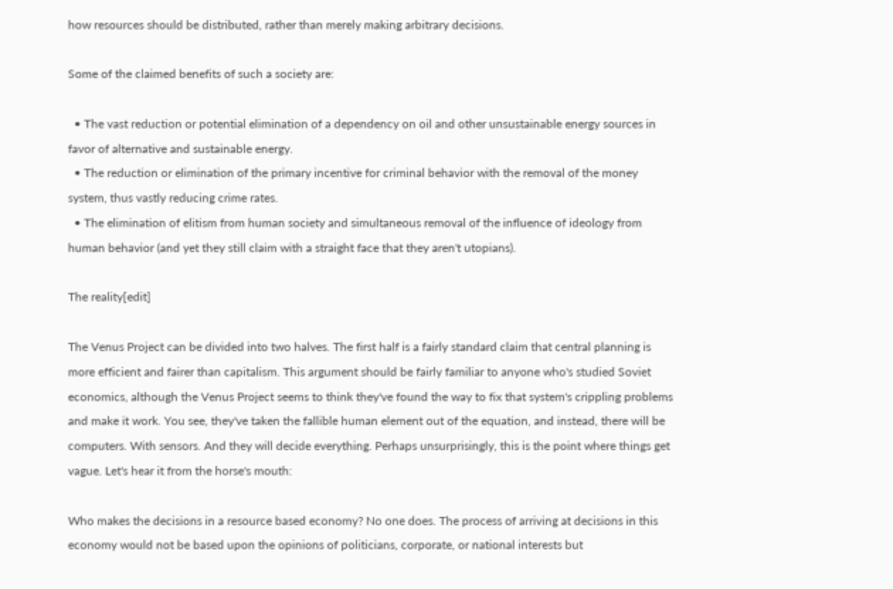how resources should be distributed, rather than merely making arbitrary decisions.

Some of the claimed benefits of such a society are:

  • The vast reduction or potential elimination of a dependency on oil and other unsustainable energy sources in favor of alternative and sustainable energy.
  • The reduction or elimination of the primary incentive for criminal behavior with the removal of the money system, thus vastly reducing crime rates.
  • The elimination of elitism from human society and simultaneous removal of the influence of ideology from human behavior (and yet they still claim with a straight face that they aren't utopians).

The reality[edit]

The Venus Project can be divided into two halves. The first half is a fairly standard claim that central planning is more efficient and fairer than capitalism. This argument should be fairly familiar to anyone who's studied Soviet economics, although the Venus Project seems to think they've found the way to fix that system's crippling problems and make it work. You see, they've taken the fallible human element out of the equation, and instead, there will be computers. With sensors. And they will decide everything. Perhaps unsurprisingly, this is the point where things get vague. Let's hear it from the horse's mouth:

Who makes the decisions in a resource based economy? No one does. The process of arriving at decisions in this economy would not be based upon the opinions of politicians, corporate, or national interests but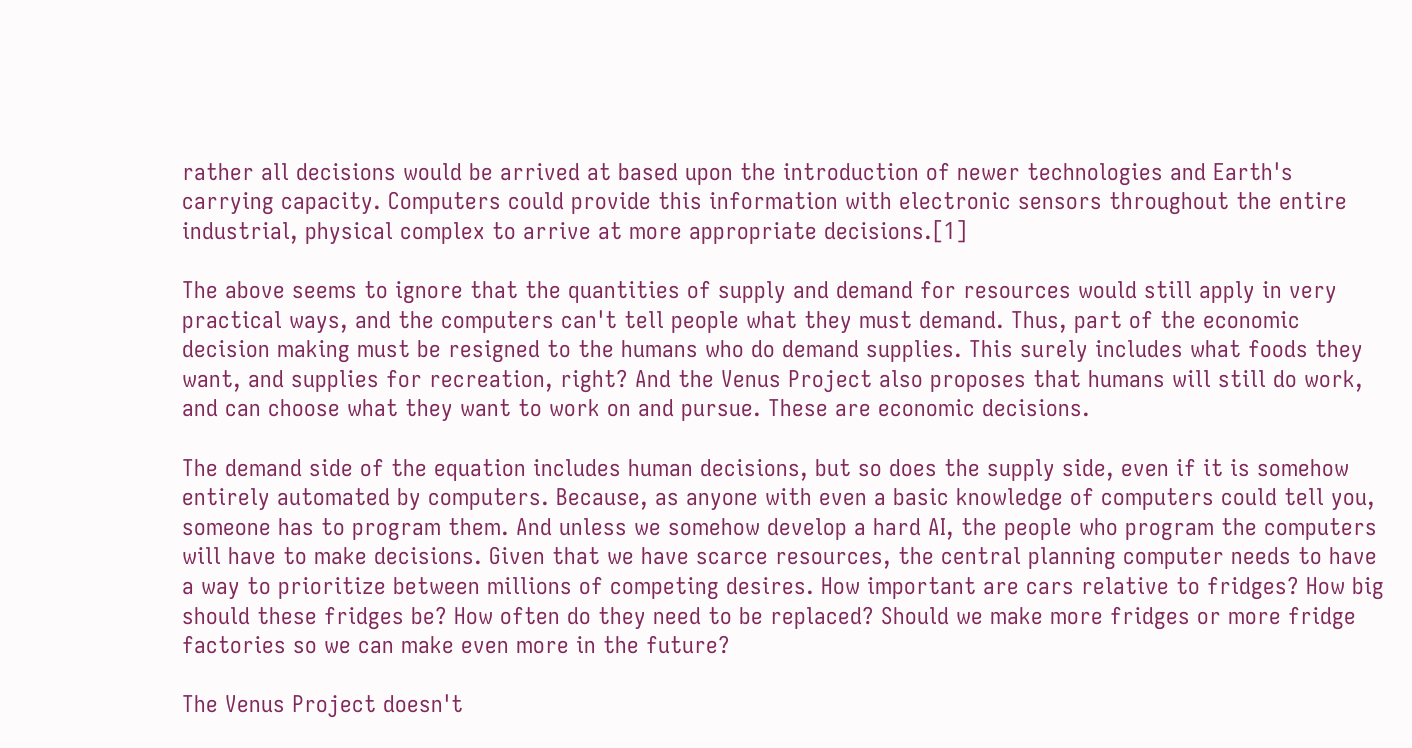rather all decisions would be arrived at based upon the introduction of newer technologies and Earth's carrying capacity. Computers could provide this information with electronic sensors throughout the entire industrial, physical complex to arrive at more appropriate decisions.[1]

The above seems to ignore that the quantities of supply and demand for resources would still apply in very practical ways, and the computers can't tell people what they must demand. Thus, part of the economic decision making must be resigned to the humans who do demand supplies. This surely includes what foods they want, and supplies for recreation, right? And the Venus Project also proposes that humans will still do work, and can choose what they want to work on and pursue. These are economic decisions.

The demand side of the equation includes human decisions, but so does the supply side, even if it is somehow entirely automated by computers. Because, as anyone with even a basic knowledge of computers could tell you, someone has to program them. And unless we somehow develop a hard AI, the people who program the computers will have to make decisions. Given that we have scarce resources, the central planning computer needs to have a way to prioritize between millions of competing desires. How important are cars relative to fridges? How big should these fridges be? How often do they need to be replaced? Should we make more fridges or more fridge factories so we can make even more in the future?

The Venus Project doesn't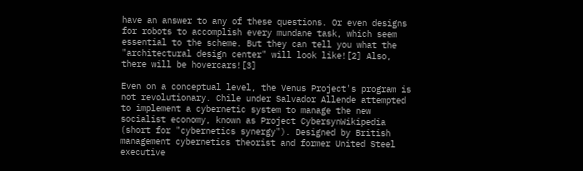have an answer to any of these questions. Or even designs for robots to accomplish every mundane task, which seem essential to the scheme. But they can tell you what the "architectural design center" will look like![2] Also, there will be hovercars![3]

Even on a conceptual level, the Venus Project's program is not revolutionary. Chile under Salvador Allende attempted to implement a cybernetic system to manage the new socialist economy, known as Project CybersynWikipedia (short for "cybernetics synergy"). Designed by British management cybernetics theorist and former United Steel executive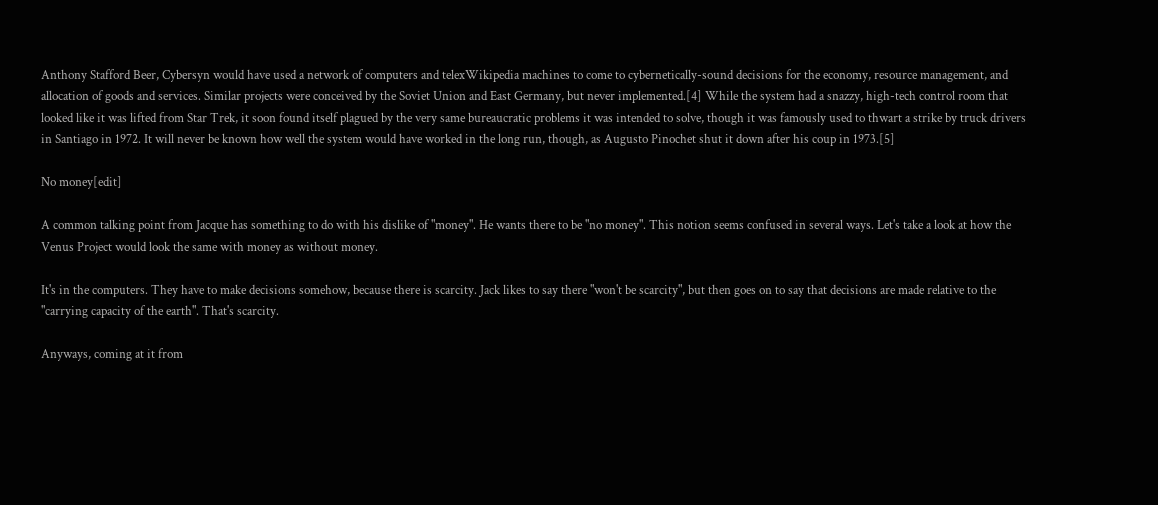Anthony Stafford Beer, Cybersyn would have used a network of computers and telexWikipedia machines to come to cybernetically-sound decisions for the economy, resource management, and allocation of goods and services. Similar projects were conceived by the Soviet Union and East Germany, but never implemented.[4] While the system had a snazzy, high-tech control room that looked like it was lifted from Star Trek, it soon found itself plagued by the very same bureaucratic problems it was intended to solve, though it was famously used to thwart a strike by truck drivers in Santiago in 1972. It will never be known how well the system would have worked in the long run, though, as Augusto Pinochet shut it down after his coup in 1973.[5]

No money[edit]

A common talking point from Jacque has something to do with his dislike of "money". He wants there to be "no money". This notion seems confused in several ways. Let's take a look at how the Venus Project would look the same with money as without money.

It's in the computers. They have to make decisions somehow, because there is scarcity. Jack likes to say there "won't be scarcity", but then goes on to say that decisions are made relative to the "carrying capacity of the earth". That's scarcity.

Anyways, coming at it from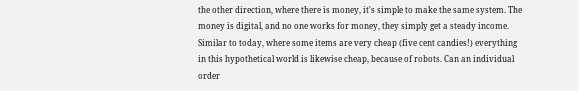the other direction, where there is money, it's simple to make the same system. The money is digital, and no one works for money, they simply get a steady income. Similar to today, where some items are very cheap (five cent candies!) everything in this hypothetical world is likewise cheap, because of robots. Can an individual order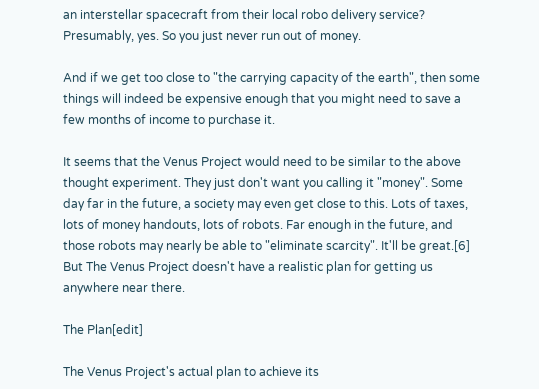an interstellar spacecraft from their local robo delivery service? Presumably, yes. So you just never run out of money.

And if we get too close to "the carrying capacity of the earth", then some things will indeed be expensive enough that you might need to save a few months of income to purchase it.

It seems that the Venus Project would need to be similar to the above thought experiment. They just don't want you calling it "money". Some day far in the future, a society may even get close to this. Lots of taxes, lots of money handouts, lots of robots. Far enough in the future, and those robots may nearly be able to "eliminate scarcity". It'll be great.[6] But The Venus Project doesn't have a realistic plan for getting us anywhere near there.

The Plan[edit]

The Venus Project's actual plan to achieve its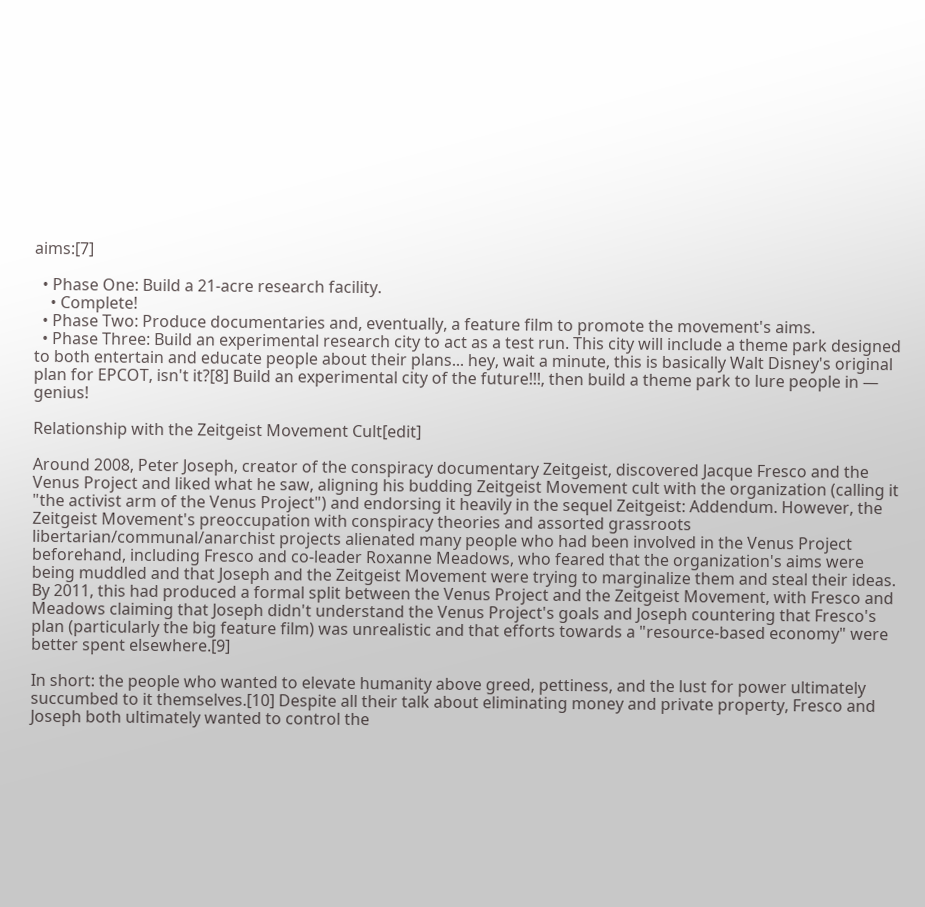aims:[7]

  • Phase One: Build a 21-acre research facility.
    • Complete!
  • Phase Two: Produce documentaries and, eventually, a feature film to promote the movement's aims.
  • Phase Three: Build an experimental research city to act as a test run. This city will include a theme park designed to both entertain and educate people about their plans... hey, wait a minute, this is basically Walt Disney's original plan for EPCOT, isn't it?[8] Build an experimental city of the future!!!, then build a theme park to lure people in — genius!

Relationship with the Zeitgeist Movement Cult[edit]

Around 2008, Peter Joseph, creator of the conspiracy documentary Zeitgeist, discovered Jacque Fresco and the Venus Project and liked what he saw, aligning his budding Zeitgeist Movement cult with the organization (calling it "the activist arm of the Venus Project") and endorsing it heavily in the sequel Zeitgeist: Addendum. However, the Zeitgeist Movement's preoccupation with conspiracy theories and assorted grassroots libertarian/communal/anarchist projects alienated many people who had been involved in the Venus Project beforehand, including Fresco and co-leader Roxanne Meadows, who feared that the organization's aims were being muddled and that Joseph and the Zeitgeist Movement were trying to marginalize them and steal their ideas. By 2011, this had produced a formal split between the Venus Project and the Zeitgeist Movement, with Fresco and Meadows claiming that Joseph didn't understand the Venus Project's goals and Joseph countering that Fresco's plan (particularly the big feature film) was unrealistic and that efforts towards a "resource-based economy" were better spent elsewhere.[9]

In short: the people who wanted to elevate humanity above greed, pettiness, and the lust for power ultimately succumbed to it themselves.[10] Despite all their talk about eliminating money and private property, Fresco and Joseph both ultimately wanted to control the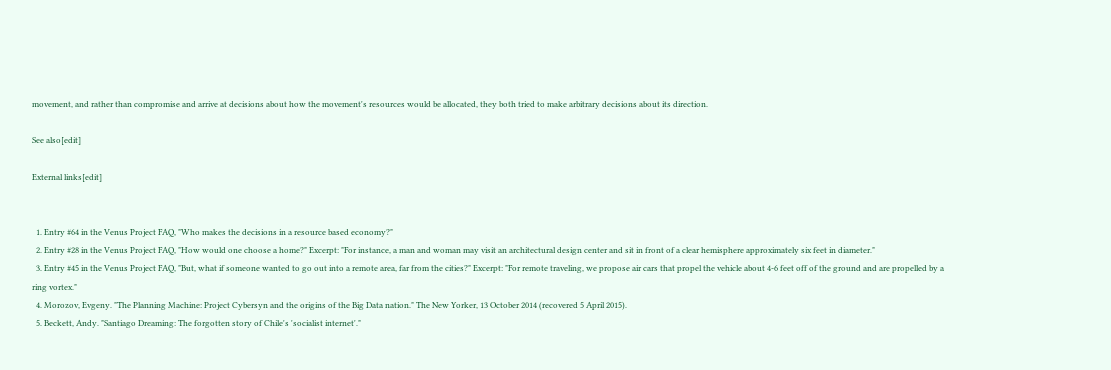movement, and rather than compromise and arrive at decisions about how the movement's resources would be allocated, they both tried to make arbitrary decisions about its direction.

See also[edit]

External links[edit]


  1. Entry #64 in the Venus Project FAQ, "Who makes the decisions in a resource based economy?"
  2. Entry #28 in the Venus Project FAQ, "How would one choose a home?" Excerpt: "For instance, a man and woman may visit an architectural design center and sit in front of a clear hemisphere approximately six feet in diameter."
  3. Entry #45 in the Venus Project FAQ, "But, what if someone wanted to go out into a remote area, far from the cities?" Excerpt: "For remote traveling, we propose air cars that propel the vehicle about 4-6 feet off of the ground and are propelled by a ring vortex."
  4. Morozov, Evgeny. "The Planning Machine: Project Cybersyn and the origins of the Big Data nation." The New Yorker, 13 October 2014 (recovered 5 April 2015).
  5. Beckett, Andy. "Santiago Dreaming: The forgotten story of Chile's 'socialist internet'."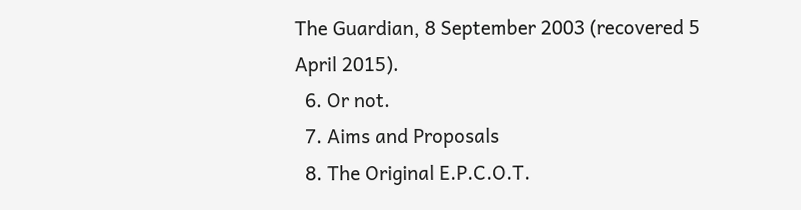The Guardian, 8 September 2003 (recovered 5 April 2015).
  6. Or not.
  7. Aims and Proposals
  8. The Original E.P.C.O.T.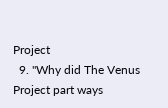Project
  9. "Why did The Venus Project part ways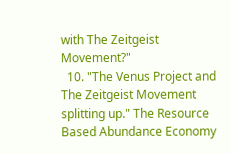with The Zeitgeist Movement?"
  10. "The Venus Project and The Zeitgeist Movement splitting up." The Resource Based Abundance Economy